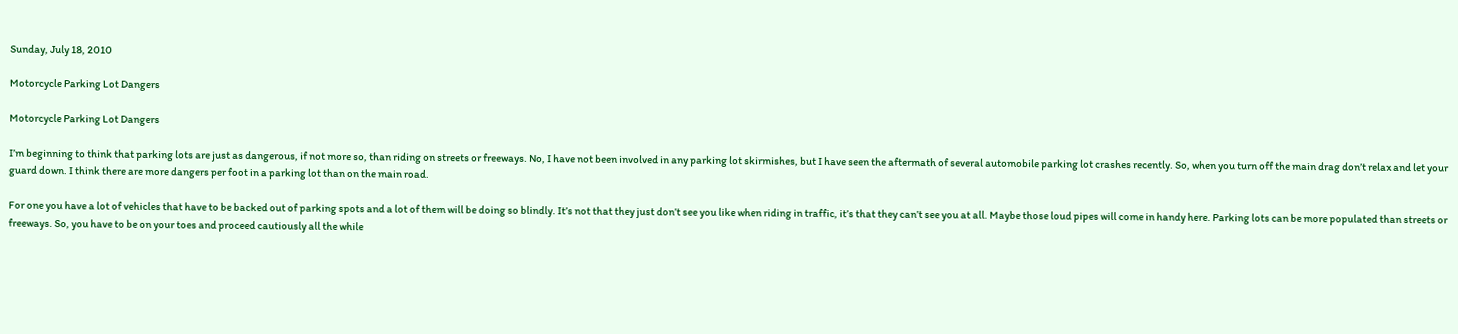Sunday, July 18, 2010

Motorcycle Parking Lot Dangers

Motorcycle Parking Lot Dangers

I’m beginning to think that parking lots are just as dangerous, if not more so, than riding on streets or freeways. No, I have not been involved in any parking lot skirmishes, but I have seen the aftermath of several automobile parking lot crashes recently. So, when you turn off the main drag don’t relax and let your guard down. I think there are more dangers per foot in a parking lot than on the main road.

For one you have a lot of vehicles that have to be backed out of parking spots and a lot of them will be doing so blindly. It’s not that they just don’t see you like when riding in traffic, it’s that they can’t see you at all. Maybe those loud pipes will come in handy here. Parking lots can be more populated than streets or freeways. So, you have to be on your toes and proceed cautiously all the while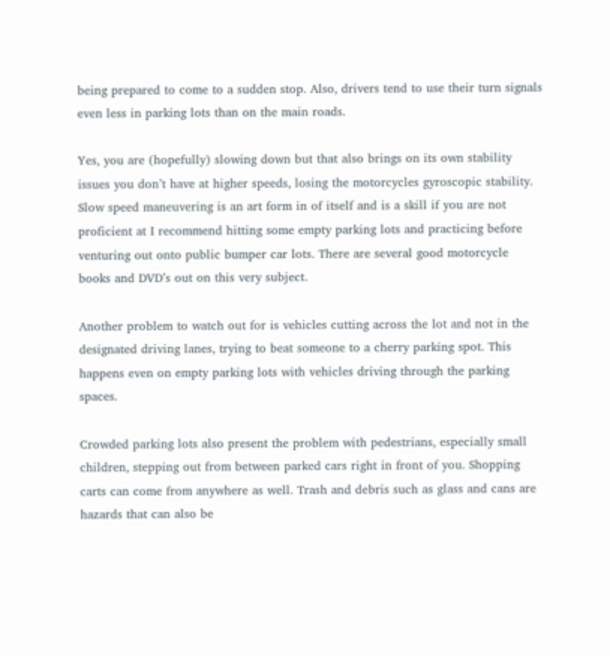being prepared to come to a sudden stop. Also, drivers tend to use their turn signals even less in parking lots than on the main roads.

Yes, you are (hopefully) slowing down but that also brings on its own stability issues you don’t have at higher speeds, losing the motorcycles gyroscopic stability. Slow speed maneuvering is an art form in of itself and is a skill if you are not proficient at I recommend hitting some empty parking lots and practicing before venturing out onto public bumper car lots. There are several good motorcycle books and DVD’s out on this very subject.

Another problem to watch out for is vehicles cutting across the lot and not in the designated driving lanes, trying to beat someone to a cherry parking spot. This happens even on empty parking lots with vehicles driving through the parking spaces.

Crowded parking lots also present the problem with pedestrians, especially small children, stepping out from between parked cars right in front of you. Shopping carts can come from anywhere as well. Trash and debris such as glass and cans are hazards that can also be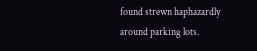found strewn haphazardly around parking lots.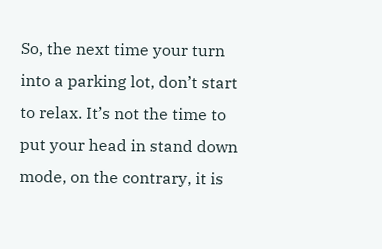So, the next time your turn into a parking lot, don’t start to relax. It’s not the time to put your head in stand down mode, on the contrary, it is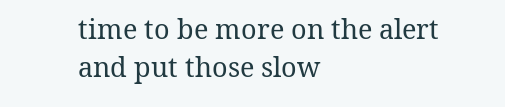time to be more on the alert and put those slow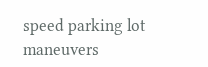speed parking lot maneuvers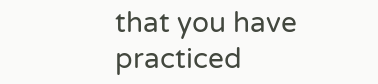that you have practiced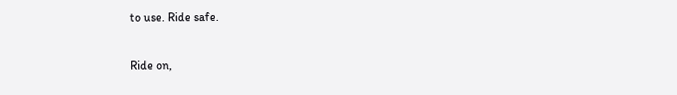to use. Ride safe.

Ride on,